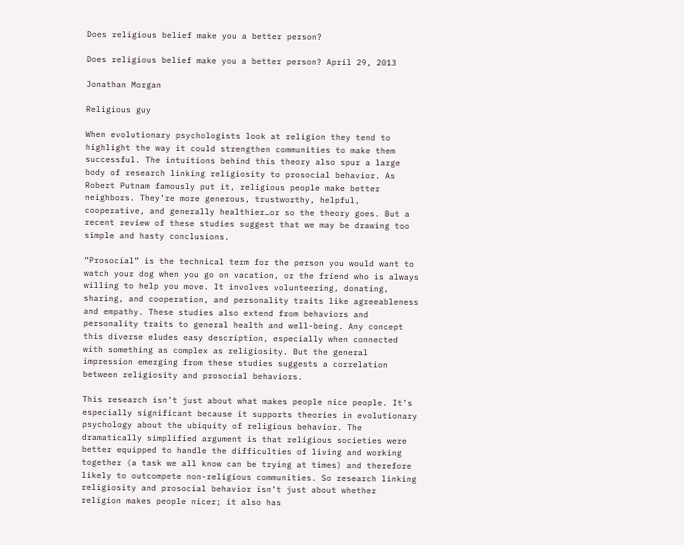Does religious belief make you a better person?

Does religious belief make you a better person? April 29, 2013

Jonathan Morgan

Religious guy

When evolutionary psychologists look at religion they tend to highlight the way it could strengthen communities to make them successful. The intuitions behind this theory also spur a large body of research linking religiosity to prosocial behavior. As Robert Putnam famously put it, religious people make better neighbors. They’re more generous, trustworthy, helpful, cooperative, and generally healthier…or so the theory goes. But a recent review of these studies suggest that we may be drawing too simple and hasty conclusions.

“Prosocial” is the technical term for the person you would want to watch your dog when you go on vacation, or the friend who is always willing to help you move. It involves volunteering, donating, sharing, and cooperation, and personality traits like agreeableness and empathy. These studies also extend from behaviors and personality traits to general health and well-being. Any concept this diverse eludes easy description, especially when connected with something as complex as religiosity. But the general impression emerging from these studies suggests a correlation between religiosity and prosocial behaviors.

This research isn’t just about what makes people nice people. It’s especially significant because it supports theories in evolutionary psychology about the ubiquity of religious behavior. The dramatically simplified argument is that religious societies were better equipped to handle the difficulties of living and working together (a task we all know can be trying at times) and therefore likely to outcompete non-religious communities. So research linking religiosity and prosocial behavior isn’t just about whether religion makes people nicer; it also has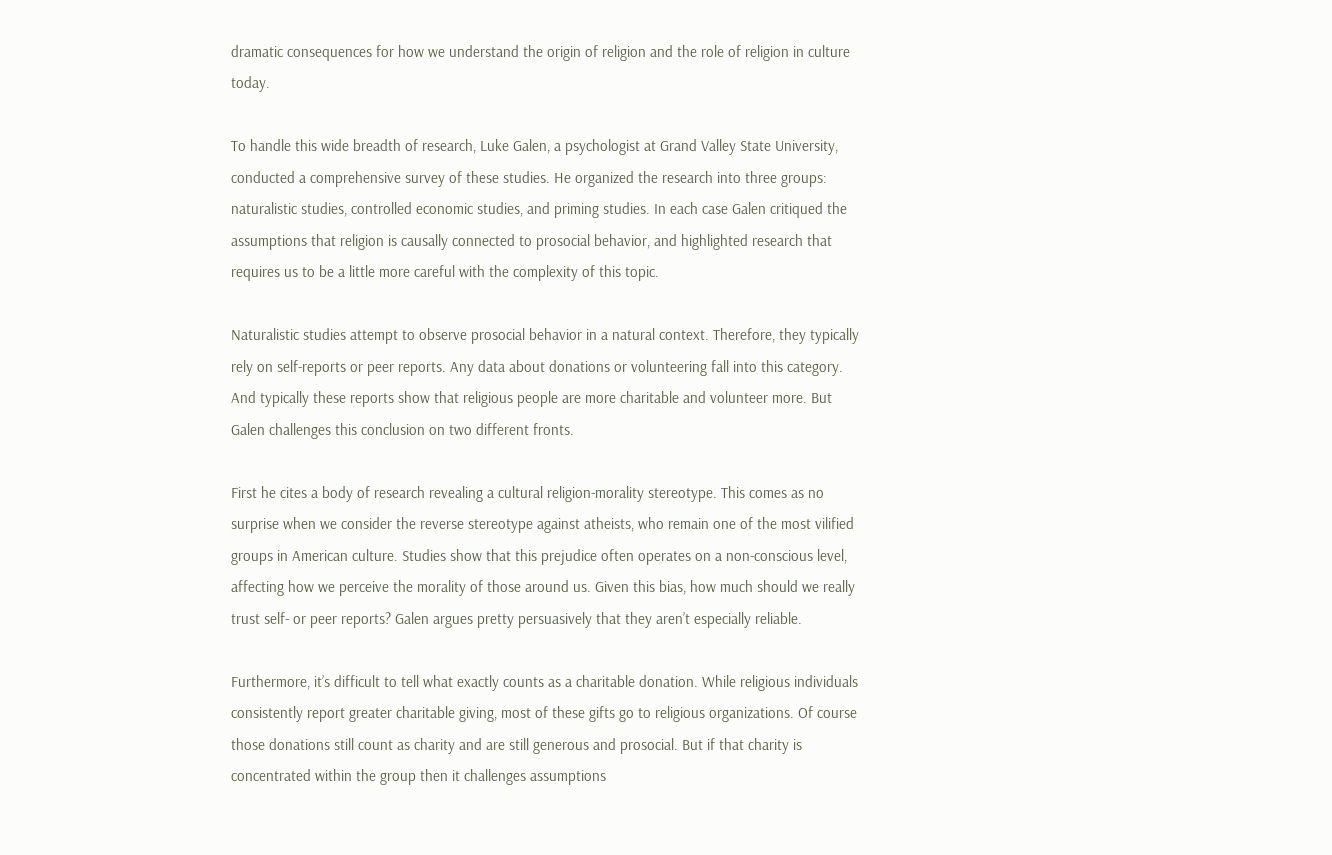dramatic consequences for how we understand the origin of religion and the role of religion in culture today.

To handle this wide breadth of research, Luke Galen, a psychologist at Grand Valley State University, conducted a comprehensive survey of these studies. He organized the research into three groups: naturalistic studies, controlled economic studies, and priming studies. In each case Galen critiqued the assumptions that religion is causally connected to prosocial behavior, and highlighted research that requires us to be a little more careful with the complexity of this topic.

Naturalistic studies attempt to observe prosocial behavior in a natural context. Therefore, they typically rely on self-reports or peer reports. Any data about donations or volunteering fall into this category. And typically these reports show that religious people are more charitable and volunteer more. But Galen challenges this conclusion on two different fronts.

First he cites a body of research revealing a cultural religion-morality stereotype. This comes as no surprise when we consider the reverse stereotype against atheists, who remain one of the most vilified groups in American culture. Studies show that this prejudice often operates on a non-conscious level, affecting how we perceive the morality of those around us. Given this bias, how much should we really trust self- or peer reports? Galen argues pretty persuasively that they aren’t especially reliable.

Furthermore, it’s difficult to tell what exactly counts as a charitable donation. While religious individuals consistently report greater charitable giving, most of these gifts go to religious organizations. Of course those donations still count as charity and are still generous and prosocial. But if that charity is concentrated within the group then it challenges assumptions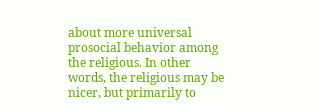about more universal prosocial behavior among the religious. In other words, the religious may be nicer, but primarily to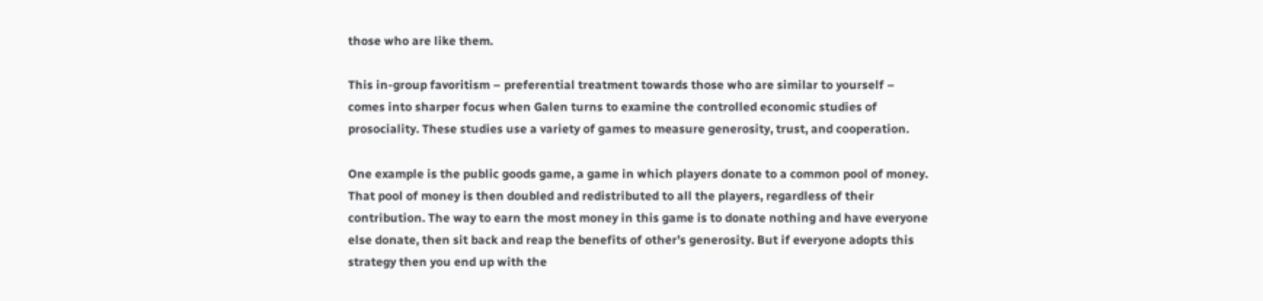those who are like them.

This in-group favoritism – preferential treatment towards those who are similar to yourself – comes into sharper focus when Galen turns to examine the controlled economic studies of prosociality. These studies use a variety of games to measure generosity, trust, and cooperation.

One example is the public goods game, a game in which players donate to a common pool of money. That pool of money is then doubled and redistributed to all the players, regardless of their contribution. The way to earn the most money in this game is to donate nothing and have everyone else donate, then sit back and reap the benefits of other’s generosity. But if everyone adopts this strategy then you end up with the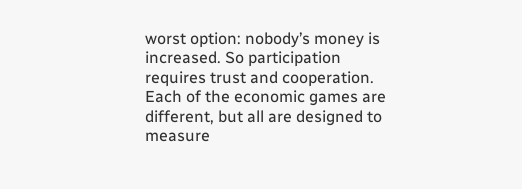worst option: nobody’s money is increased. So participation requires trust and cooperation. Each of the economic games are different, but all are designed to measure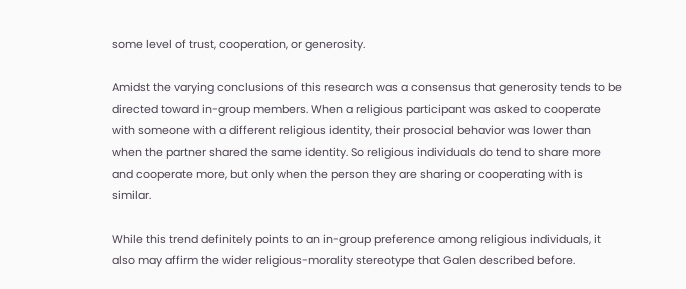some level of trust, cooperation, or generosity.

Amidst the varying conclusions of this research was a consensus that generosity tends to be directed toward in-group members. When a religious participant was asked to cooperate with someone with a different religious identity, their prosocial behavior was lower than when the partner shared the same identity. So religious individuals do tend to share more and cooperate more, but only when the person they are sharing or cooperating with is similar.

While this trend definitely points to an in-group preference among religious individuals, it also may affirm the wider religious-morality stereotype that Galen described before.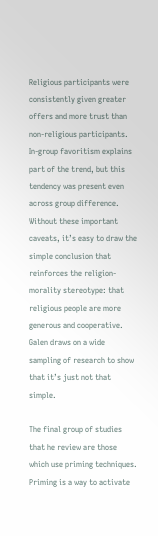Religious participants were consistently given greater offers and more trust than non-religious participants. In-group favoritism explains part of the trend, but this tendency was present even across group difference. Without these important caveats, it’s easy to draw the simple conclusion that reinforces the religion-morality stereotype: that religious people are more generous and cooperative. Galen draws on a wide sampling of research to show that it’s just not that simple.

The final group of studies that he review are those which use priming techniques. Priming is a way to activate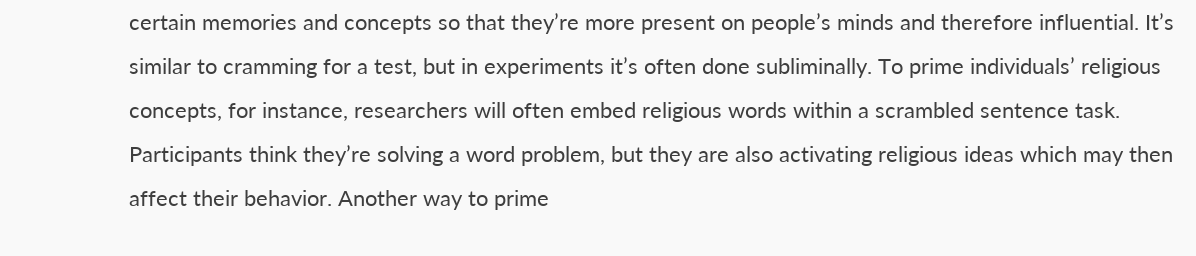certain memories and concepts so that they’re more present on people’s minds and therefore influential. It’s similar to cramming for a test, but in experiments it’s often done subliminally. To prime individuals’ religious concepts, for instance, researchers will often embed religious words within a scrambled sentence task. Participants think they’re solving a word problem, but they are also activating religious ideas which may then affect their behavior. Another way to prime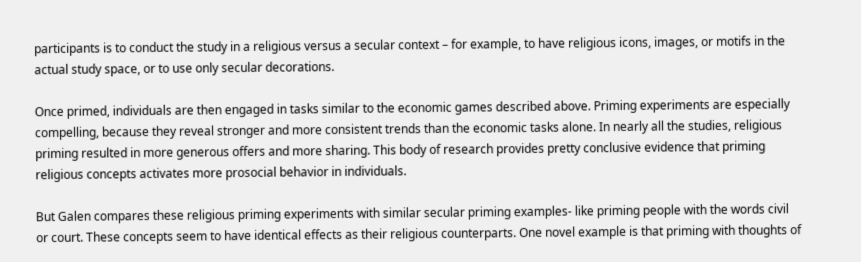participants is to conduct the study in a religious versus a secular context – for example, to have religious icons, images, or motifs in the actual study space, or to use only secular decorations.

Once primed, individuals are then engaged in tasks similar to the economic games described above. Priming experiments are especially compelling, because they reveal stronger and more consistent trends than the economic tasks alone. In nearly all the studies, religious priming resulted in more generous offers and more sharing. This body of research provides pretty conclusive evidence that priming religious concepts activates more prosocial behavior in individuals.

But Galen compares these religious priming experiments with similar secular priming examples- like priming people with the words civil or court. These concepts seem to have identical effects as their religious counterparts. One novel example is that priming with thoughts of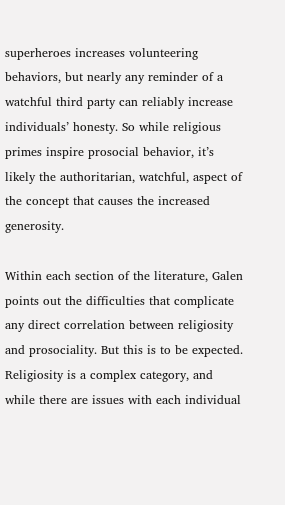superheroes increases volunteering behaviors, but nearly any reminder of a watchful third party can reliably increase individuals’ honesty. So while religious primes inspire prosocial behavior, it’s likely the authoritarian, watchful, aspect of the concept that causes the increased generosity.

Within each section of the literature, Galen points out the difficulties that complicate any direct correlation between religiosity and prosociality. But this is to be expected. Religiosity is a complex category, and while there are issues with each individual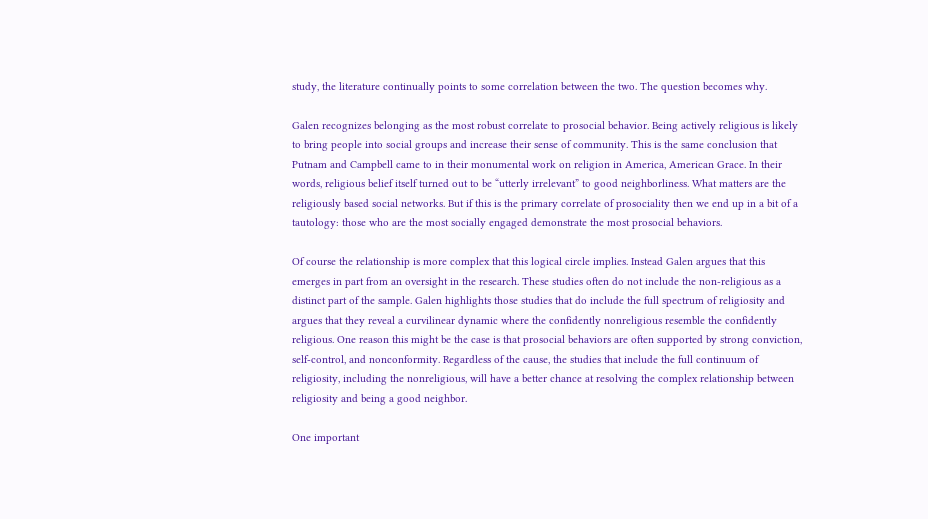study, the literature continually points to some correlation between the two. The question becomes why.

Galen recognizes belonging as the most robust correlate to prosocial behavior. Being actively religious is likely to bring people into social groups and increase their sense of community. This is the same conclusion that Putnam and Campbell came to in their monumental work on religion in America, American Grace. In their words, religious belief itself turned out to be “utterly irrelevant” to good neighborliness. What matters are the religiously based social networks. But if this is the primary correlate of prosociality then we end up in a bit of a tautology: those who are the most socially engaged demonstrate the most prosocial behaviors.

Of course the relationship is more complex that this logical circle implies. Instead Galen argues that this emerges in part from an oversight in the research. These studies often do not include the non-religious as a distinct part of the sample. Galen highlights those studies that do include the full spectrum of religiosity and argues that they reveal a curvilinear dynamic where the confidently nonreligious resemble the confidently religious. One reason this might be the case is that prosocial behaviors are often supported by strong conviction, self-control, and nonconformity. Regardless of the cause, the studies that include the full continuum of religiosity, including the nonreligious, will have a better chance at resolving the complex relationship between religiosity and being a good neighbor.

One important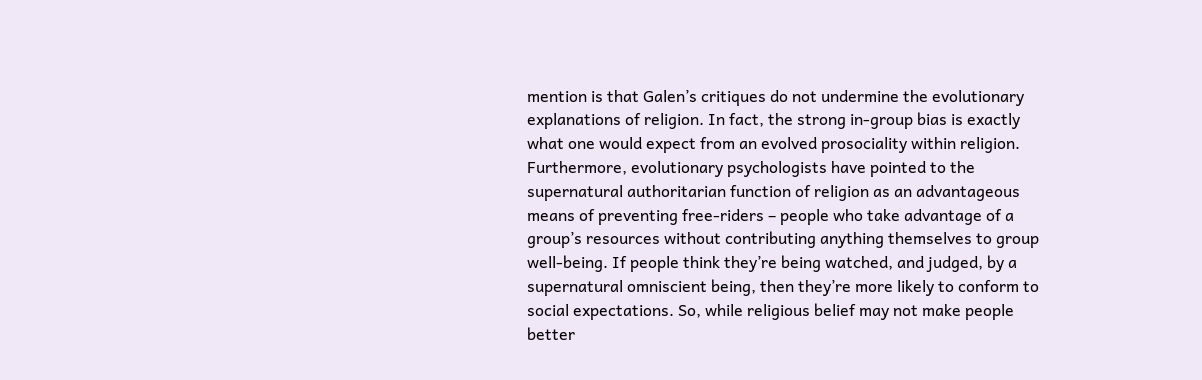mention is that Galen’s critiques do not undermine the evolutionary explanations of religion. In fact, the strong in-group bias is exactly what one would expect from an evolved prosociality within religion. Furthermore, evolutionary psychologists have pointed to the supernatural authoritarian function of religion as an advantageous means of preventing free-riders – people who take advantage of a group’s resources without contributing anything themselves to group well-being. If people think they’re being watched, and judged, by a supernatural omniscient being, then they’re more likely to conform to social expectations. So, while religious belief may not make people better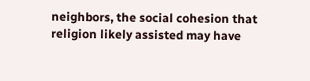neighbors, the social cohesion that religion likely assisted may have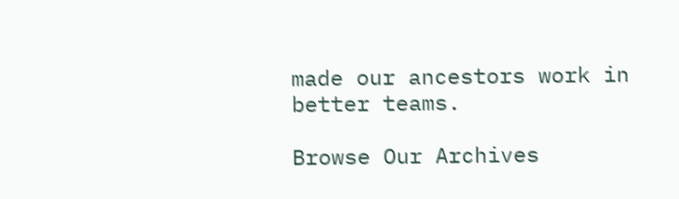made our ancestors work in better teams.

Browse Our Archives